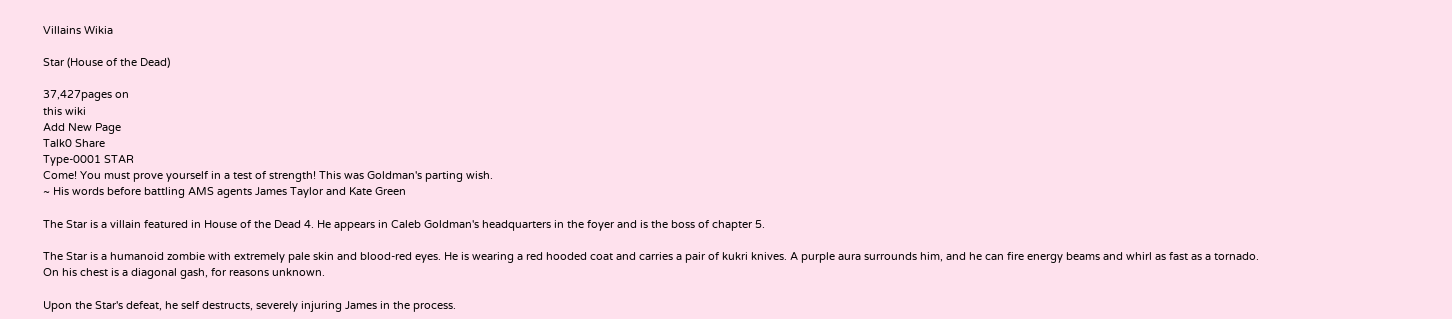Villains Wikia

Star (House of the Dead)

37,427pages on
this wiki
Add New Page
Talk0 Share
Type-0001 STAR
Come! You must prove yourself in a test of strength! This was Goldman's parting wish.
~ His words before battling AMS agents James Taylor and Kate Green

The Star is a villain featured in House of the Dead 4. He appears in Caleb Goldman's headquarters in the foyer and is the boss of chapter 5.

The Star is a humanoid zombie with extremely pale skin and blood-red eyes. He is wearing a red hooded coat and carries a pair of kukri knives. A purple aura surrounds him, and he can fire energy beams and whirl as fast as a tornado. On his chest is a diagonal gash, for reasons unknown.

Upon the Star's defeat, he self destructs, severely injuring James in the process.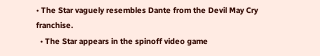• The Star vaguely resembles Dante from the Devil May Cry franchise.
  • The Star appears in the spinoff video game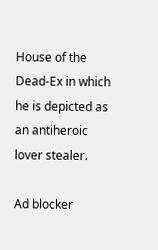House of the Dead-Ex in which he is depicted as an antiheroic lover stealer.

Ad blocker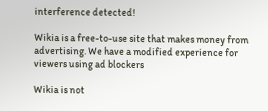interference detected!

Wikia is a free-to-use site that makes money from advertising. We have a modified experience for viewers using ad blockers

Wikia is not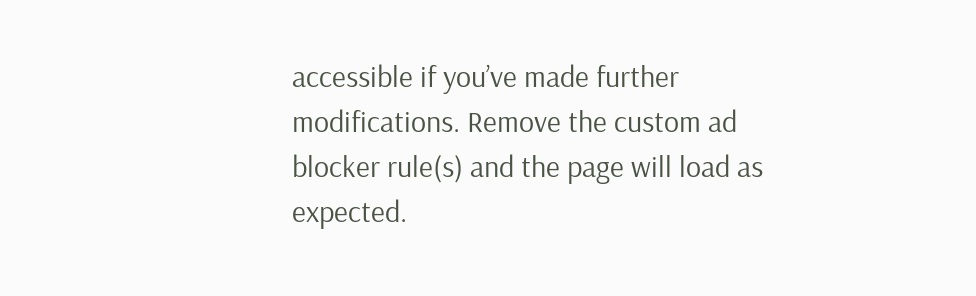accessible if you’ve made further modifications. Remove the custom ad blocker rule(s) and the page will load as expected.